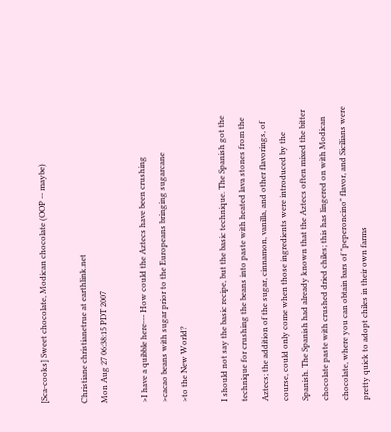[Sca-cooks] Sweet chocolate, Modican chocolate (OOP -- maybe)

Christiane christianetrue at earthlink.net
Mon Aug 27 06:38:15 PDT 2007

>I have a quibble here--- How could the Aztecs have been crushing
>cacao beans with sugar prior to the Europeans bringing sugarcane
>to the New World?

I should not say the basic recipe, but the basic technique. The Spanish got the technique for crushing the beans into paste with heated lava stones from the Aztecs; the addition of the sugar, cinnamon, vanilla, and other flavorings, of course, could only come when those ingredients were introduced by the Spanish. The Spanish had already known that the Aztecs often mixed the bitter chocolate paste with crushed dried chiles; this has lingered on with Modican chocolate, where you can obtain bars of "peperoncino" flavor, and Sicilians were pretty quick to adopt chiles in their own farms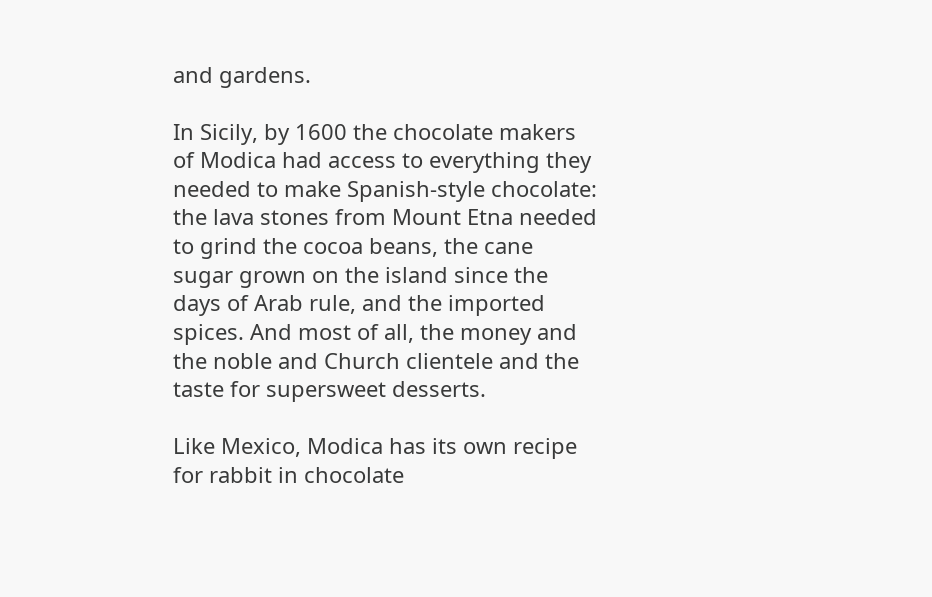and gardens.

In Sicily, by 1600 the chocolate makers of Modica had access to everything they needed to make Spanish-style chocolate: the lava stones from Mount Etna needed to grind the cocoa beans, the cane sugar grown on the island since the days of Arab rule, and the imported spices. And most of all, the money and the noble and Church clientele and the taste for supersweet desserts.

Like Mexico, Modica has its own recipe for rabbit in chocolate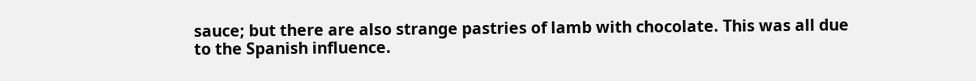sauce; but there are also strange pastries of lamb with chocolate. This was all due to the Spanish influence.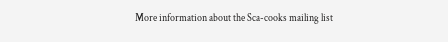More information about the Sca-cooks mailing list